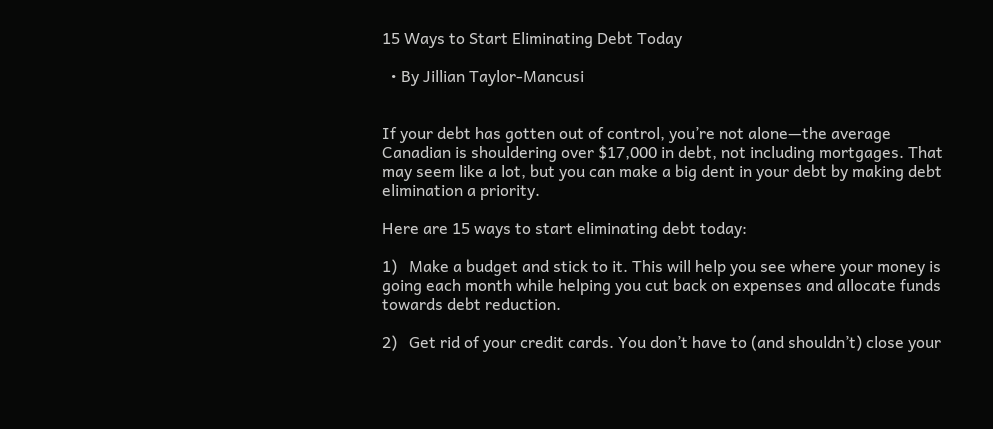15 Ways to Start Eliminating Debt Today

  • By Jillian Taylor-Mancusi


If your debt has gotten out of control, you’re not alone—the average Canadian is shouldering over $17,000 in debt, not including mortgages. That may seem like a lot, but you can make a big dent in your debt by making debt elimination a priority.

Here are 15 ways to start eliminating debt today:

1)   Make a budget and stick to it. This will help you see where your money is going each month while helping you cut back on expenses and allocate funds towards debt reduction.

2)   Get rid of your credit cards. You don’t have to (and shouldn’t) close your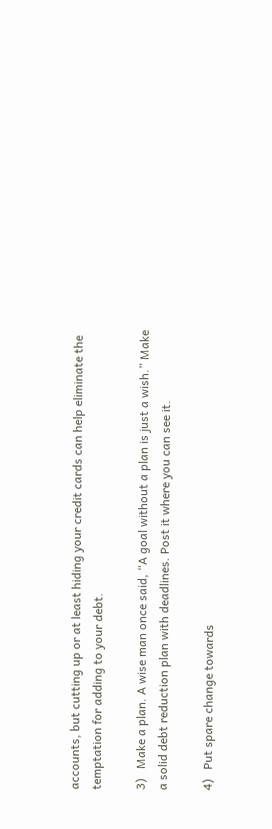accounts, but cutting up or at least hiding your credit cards can help eliminate the temptation for adding to your debt.

3)   Make a plan. A wise man once said, “A goal without a plan is just a wish.” Make a solid debt reduction plan with deadlines. Post it where you can see it.

4)   Put spare change towards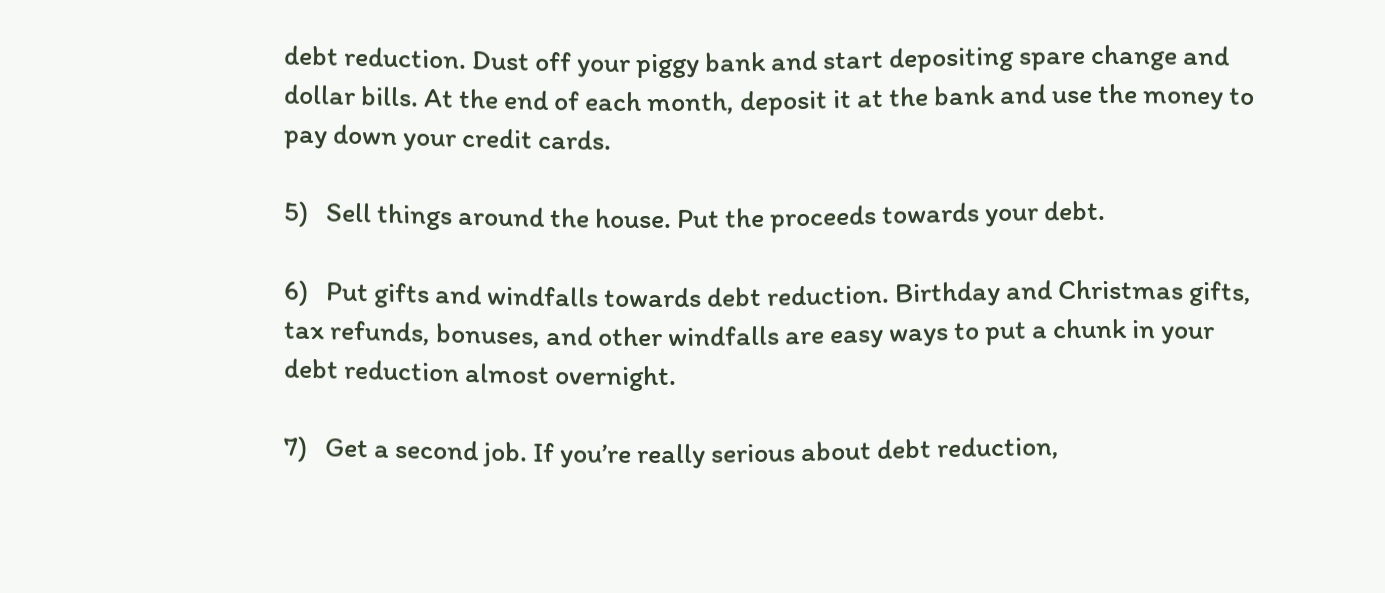debt reduction. Dust off your piggy bank and start depositing spare change and dollar bills. At the end of each month, deposit it at the bank and use the money to pay down your credit cards.

5)   Sell things around the house. Put the proceeds towards your debt.

6)   Put gifts and windfalls towards debt reduction. Birthday and Christmas gifts, tax refunds, bonuses, and other windfalls are easy ways to put a chunk in your debt reduction almost overnight.

7)   Get a second job. If you’re really serious about debt reduction,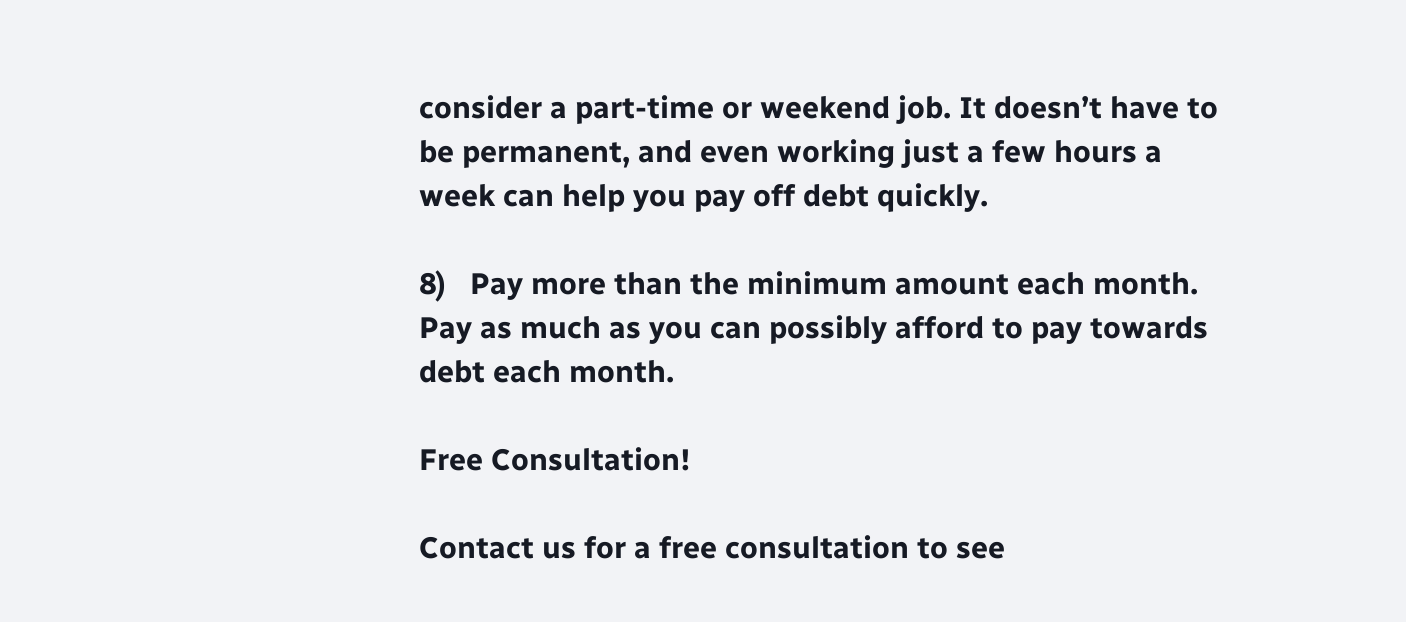consider a part-time or weekend job. It doesn’t have to be permanent, and even working just a few hours a week can help you pay off debt quickly.

8)   Pay more than the minimum amount each month. Pay as much as you can possibly afford to pay towards debt each month.

Free Consultation!

Contact us for a free consultation to see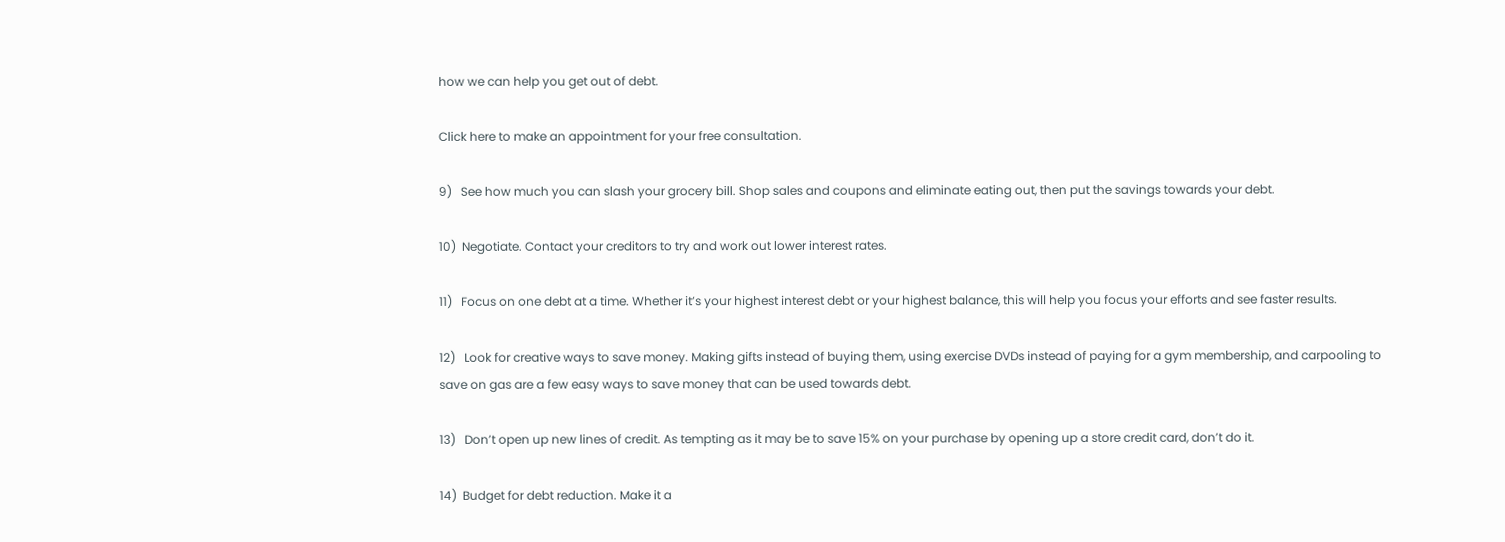how we can help you get out of debt.

Click here to make an appointment for your free consultation.

9)   See how much you can slash your grocery bill. Shop sales and coupons and eliminate eating out, then put the savings towards your debt.

10)  Negotiate. Contact your creditors to try and work out lower interest rates.

11)   Focus on one debt at a time. Whether it’s your highest interest debt or your highest balance, this will help you focus your efforts and see faster results.

12)   Look for creative ways to save money. Making gifts instead of buying them, using exercise DVDs instead of paying for a gym membership, and carpooling to save on gas are a few easy ways to save money that can be used towards debt.

13)   Don’t open up new lines of credit. As tempting as it may be to save 15% on your purchase by opening up a store credit card, don’t do it.

14)  Budget for debt reduction. Make it a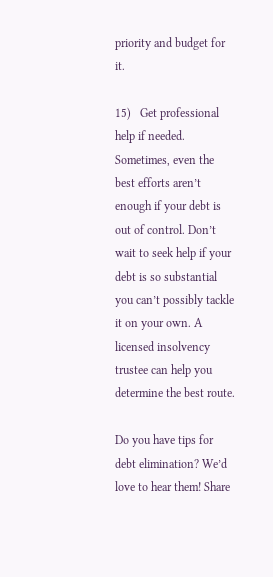priority and budget for it.

15)   Get professional help if needed. Sometimes, even the best efforts aren’t enough if your debt is out of control. Don’t wait to seek help if your debt is so substantial you can’t possibly tackle it on your own. A licensed insolvency trustee can help you determine the best route.

Do you have tips for debt elimination? We’d love to hear them! Share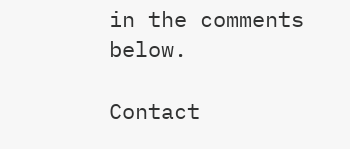in the comments below.

Contact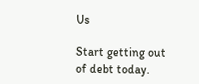Us

Start getting out of debt today.